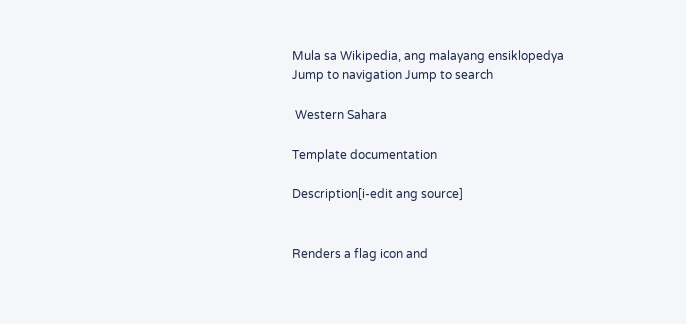Mula sa Wikipedia, ang malayang ensiklopedya
Jump to navigation Jump to search

 Western Sahara

Template documentation

Description[i-edit ang source]


Renders a flag icon and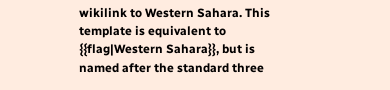wikilink to Western Sahara. This template is equivalent to {{flag|Western Sahara}}, but is named after the standard three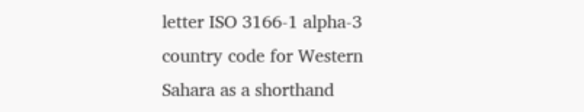letter ISO 3166-1 alpha-3 country code for Western Sahara as a shorthand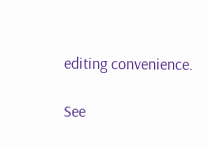editing convenience.

See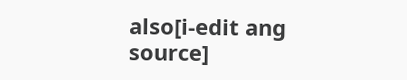also[i-edit ang source]